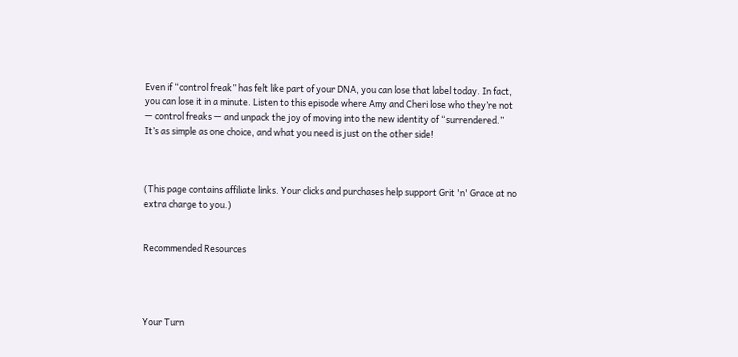Even if “control freak” has felt like part of your DNA, you can lose that label today. In fact, you can lose it in a minute. Listen to this episode where Amy and Cheri lose who they’re not — control freaks — and unpack the joy of moving into the new identity of “surrendered.” It’s as simple as one choice, and what you need is just on the other side!



(This page contains affiliate links. Your clicks and purchases help support Grit 'n' Grace at no extra charge to you.)


Recommended Resources




Your Turn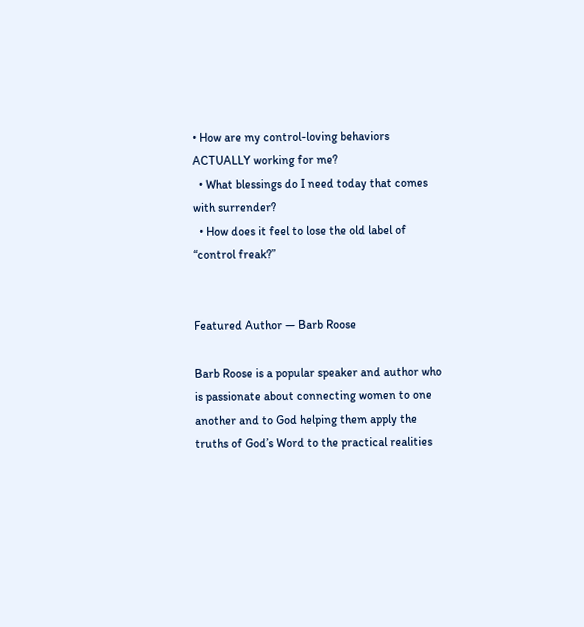• How are my control-loving behaviors ACTUALLY working for me?
  • What blessings do I need today that comes with surrender?
  • How does it feel to lose the old label of “control freak?”


Featured Author — Barb Roose

Barb Roose is a popular speaker and author who is passionate about connecting women to one another and to God helping them apply the truths of God’s Word to the practical realities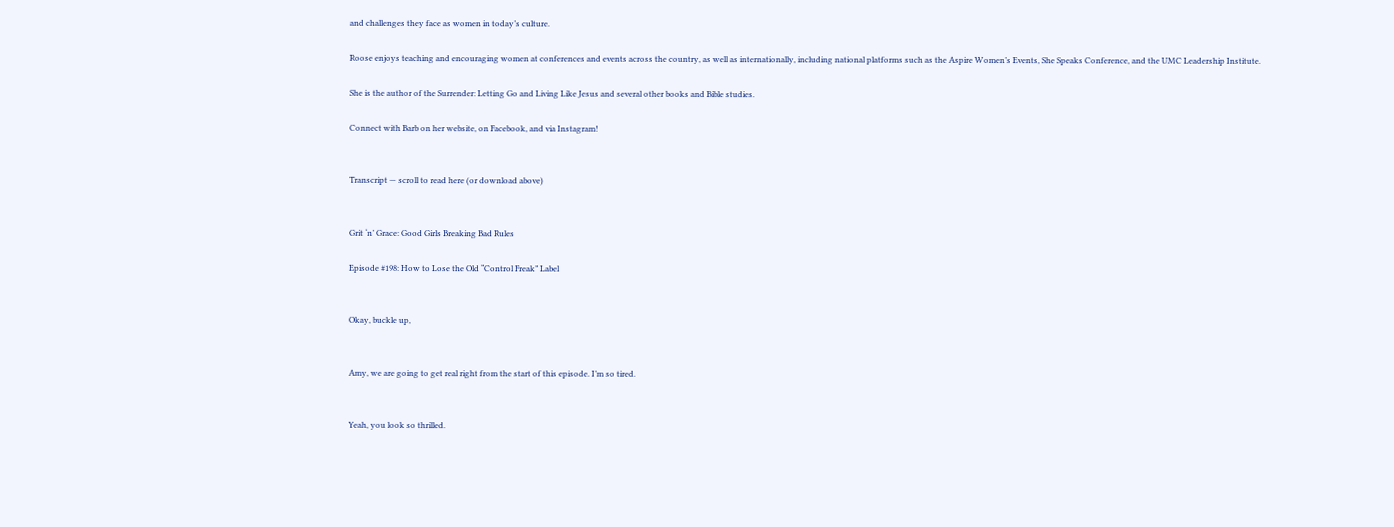and challenges they face as women in today’s culture.

Roose enjoys teaching and encouraging women at conferences and events across the country, as well as internationally, including national platforms such as the Aspire Women’s Events, She Speaks Conference, and the UMC Leadership Institute.

She is the author of the Surrender: Letting Go and Living Like Jesus and several other books and Bible studies.

Connect with Barb on her website, on Facebook, and via Instagram!


Transcript — scroll to read here (or download above)


Grit ‘n’ Grace: Good Girls Breaking Bad Rules

Episode #198: How to Lose the Old “Control Freak” Label


Okay, buckle up,


Amy, we are going to get real right from the start of this episode. I’m so tired.


Yeah, you look so thrilled.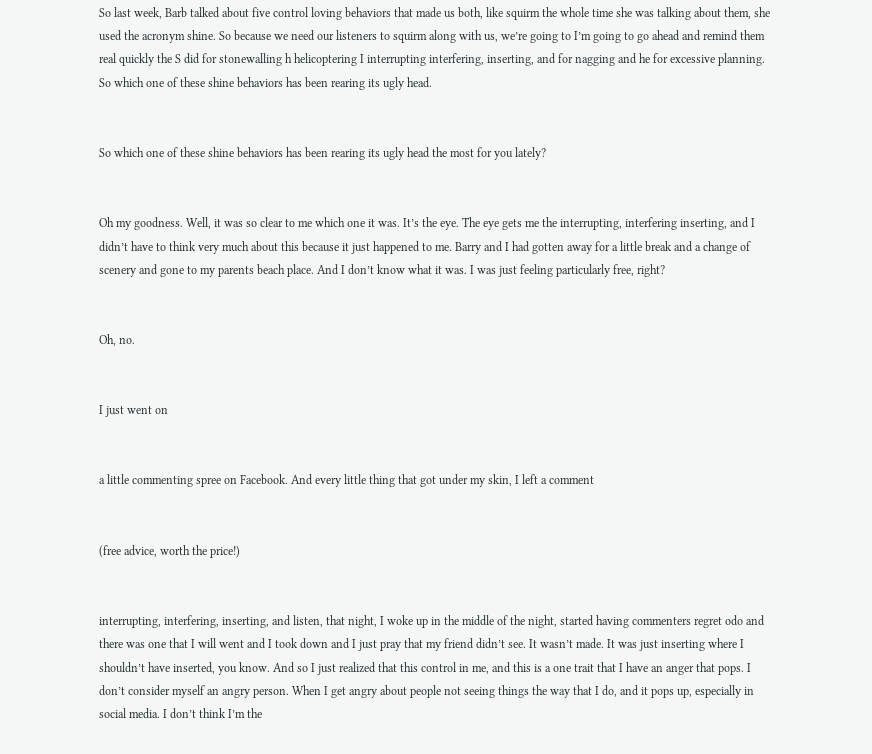So last week, Barb talked about five control loving behaviors that made us both, like squirm the whole time she was talking about them, she used the acronym shine. So because we need our listeners to squirm along with us, we’re going to I’m going to go ahead and remind them real quickly the S did for stonewalling h helicoptering I interrupting interfering, inserting, and for nagging and he for excessive planning. So which one of these shine behaviors has been rearing its ugly head.


So which one of these shine behaviors has been rearing its ugly head the most for you lately?


Oh my goodness. Well, it was so clear to me which one it was. It’s the eye. The eye gets me the interrupting, interfering inserting, and I didn’t have to think very much about this because it just happened to me. Barry and I had gotten away for a little break and a change of scenery and gone to my parents beach place. And I don’t know what it was. I was just feeling particularly free, right?


Oh, no.


I just went on


a little commenting spree on Facebook. And every little thing that got under my skin, I left a comment


(free advice, worth the price!)


interrupting, interfering, inserting, and listen, that night, I woke up in the middle of the night, started having commenters regret odo and there was one that I will went and I took down and I just pray that my friend didn’t see. It wasn’t made. It was just inserting where I shouldn’t have inserted, you know. And so I just realized that this control in me, and this is a one trait that I have an anger that pops. I don’t consider myself an angry person. When I get angry about people not seeing things the way that I do, and it pops up, especially in social media. I don’t think I’m the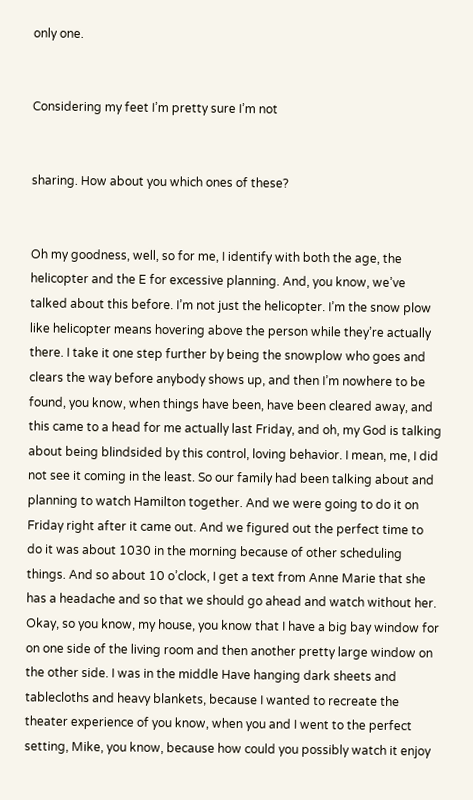only one.


Considering my feet I’m pretty sure I’m not


sharing. How about you which ones of these?


Oh my goodness, well, so for me, I identify with both the age, the helicopter and the E for excessive planning. And, you know, we’ve talked about this before. I’m not just the helicopter. I’m the snow plow like helicopter means hovering above the person while they’re actually there. I take it one step further by being the snowplow who goes and clears the way before anybody shows up, and then I’m nowhere to be found, you know, when things have been, have been cleared away, and this came to a head for me actually last Friday, and oh, my God is talking about being blindsided by this control, loving behavior. I mean, me, I did not see it coming in the least. So our family had been talking about and planning to watch Hamilton together. And we were going to do it on Friday right after it came out. And we figured out the perfect time to do it was about 1030 in the morning because of other scheduling things. And so about 10 o’clock, I get a text from Anne Marie that she has a headache and so that we should go ahead and watch without her. Okay, so you know, my house, you know that I have a big bay window for on one side of the living room and then another pretty large window on the other side. I was in the middle Have hanging dark sheets and tablecloths and heavy blankets, because I wanted to recreate the theater experience of you know, when you and I went to the perfect setting, Mike, you know, because how could you possibly watch it enjoy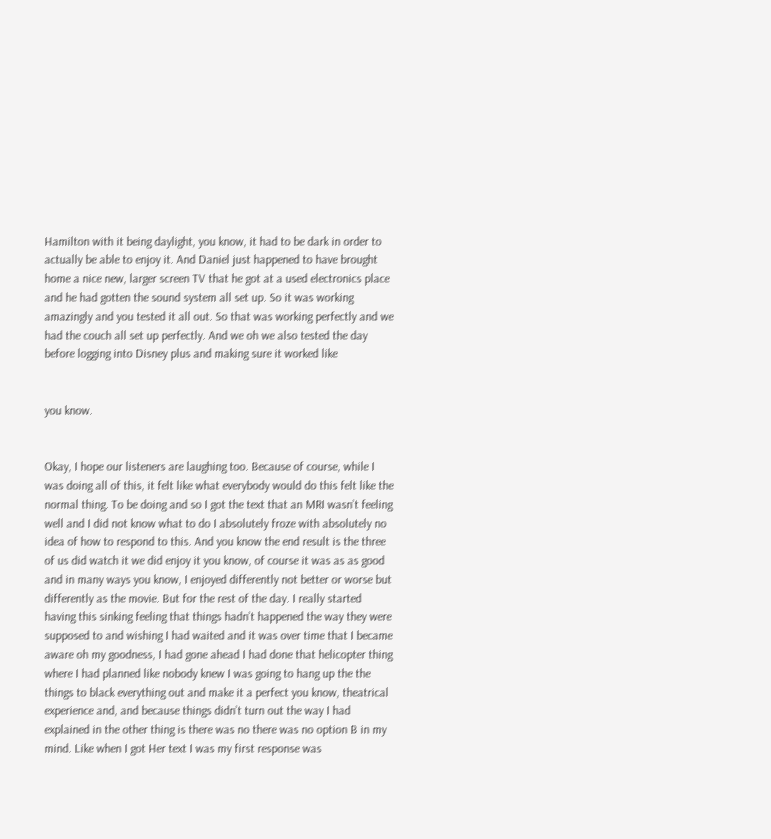Hamilton with it being daylight, you know, it had to be dark in order to actually be able to enjoy it. And Daniel just happened to have brought home a nice new, larger screen TV that he got at a used electronics place and he had gotten the sound system all set up. So it was working amazingly and you tested it all out. So that was working perfectly and we had the couch all set up perfectly. And we oh we also tested the day before logging into Disney plus and making sure it worked like


you know.


Okay, I hope our listeners are laughing too. Because of course, while I was doing all of this, it felt like what everybody would do this felt like the normal thing. To be doing and so I got the text that an MRI wasn’t feeling well and I did not know what to do I absolutely froze with absolutely no idea of how to respond to this. And you know the end result is the three of us did watch it we did enjoy it you know, of course it was as as good and in many ways you know, I enjoyed differently not better or worse but differently as the movie. But for the rest of the day. I really started having this sinking feeling that things hadn’t happened the way they were supposed to and wishing I had waited and it was over time that I became aware oh my goodness, I had gone ahead I had done that helicopter thing where I had planned like nobody knew I was going to hang up the the things to black everything out and make it a perfect you know, theatrical experience and, and because things didn’t turn out the way I had explained in the other thing is there was no there was no option B in my mind. Like when I got Her text I was my first response was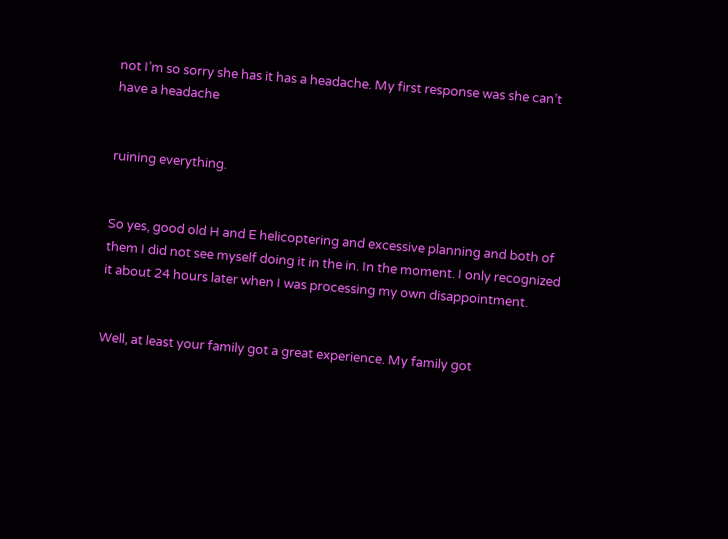not I’m so sorry she has it has a headache. My first response was she can’t have a headache


ruining everything.


So yes, good old H and E helicoptering and excessive planning and both of them I did not see myself doing it in the in. In the moment. I only recognized it about 24 hours later when I was processing my own disappointment.


Well, at least your family got a great experience. My family got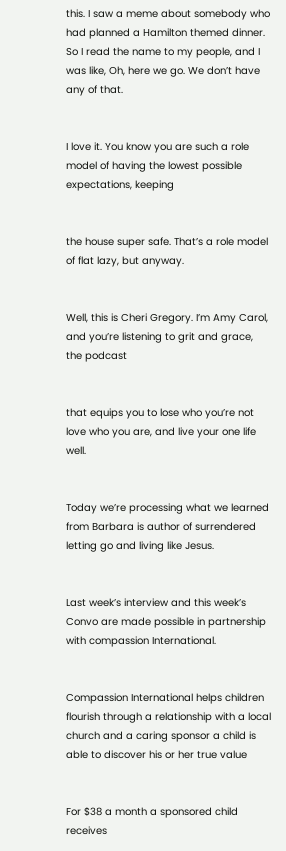this. I saw a meme about somebody who had planned a Hamilton themed dinner. So I read the name to my people, and I was like, Oh, here we go. We don’t have any of that.


I love it. You know you are such a role model of having the lowest possible expectations, keeping


the house super safe. That’s a role model of flat lazy, but anyway.


Well, this is Cheri Gregory. I’m Amy Carol, and you’re listening to grit and grace, the podcast


that equips you to lose who you’re not love who you are, and live your one life well.


Today we’re processing what we learned from Barbara is author of surrendered letting go and living like Jesus.


Last week’s interview and this week’s Convo are made possible in partnership with compassion International.


Compassion International helps children flourish through a relationship with a local church and a caring sponsor a child is able to discover his or her true value


For $38 a month a sponsored child receives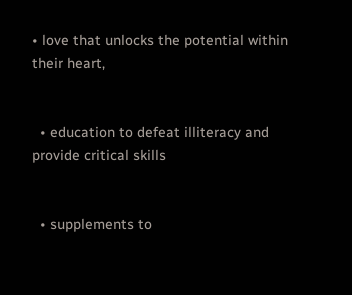• love that unlocks the potential within their heart,


  • education to defeat illiteracy and provide critical skills


  • supplements to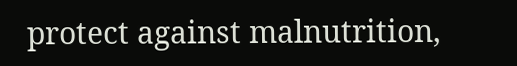protect against malnutrition,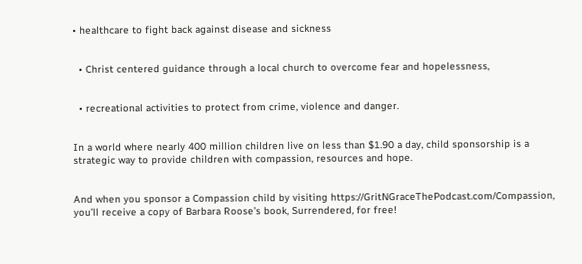• healthcare to fight back against disease and sickness


  • Christ centered guidance through a local church to overcome fear and hopelessness,


  • recreational activities to protect from crime, violence and danger.


In a world where nearly 400 million children live on less than $1.90 a day, child sponsorship is a strategic way to provide children with compassion, resources and hope.


And when you sponsor a Compassion child by visiting https://GritNGraceThePodcast.com/Compassion, you’ll receive a copy of Barbara Roose’s book, Surrendered, for free!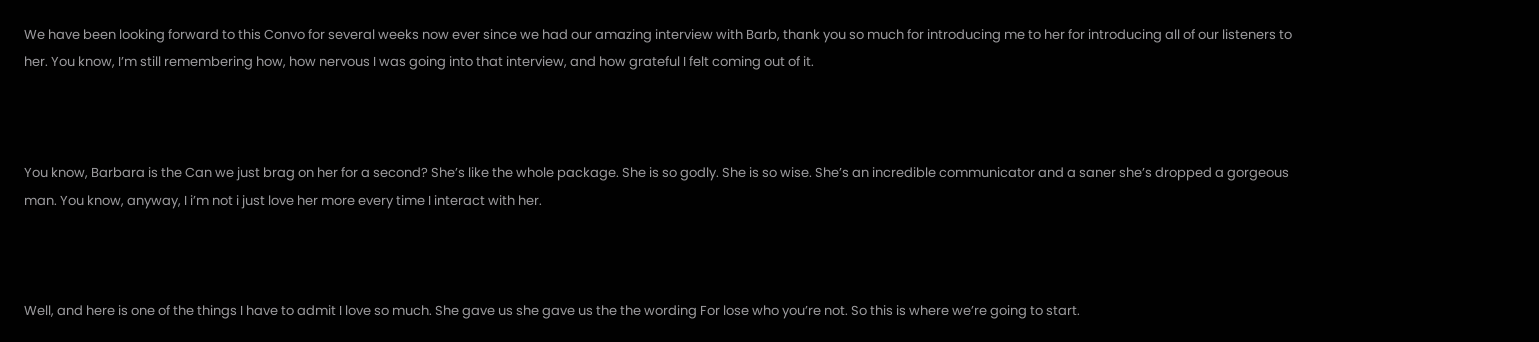We have been looking forward to this Convo for several weeks now ever since we had our amazing interview with Barb, thank you so much for introducing me to her for introducing all of our listeners to her. You know, I’m still remembering how, how nervous I was going into that interview, and how grateful I felt coming out of it.



You know, Barbara is the Can we just brag on her for a second? She’s like the whole package. She is so godly. She is so wise. She’s an incredible communicator and a saner she’s dropped a gorgeous man. You know, anyway, I i’m not i just love her more every time I interact with her.



Well, and here is one of the things I have to admit I love so much. She gave us she gave us the the wording For lose who you’re not. So this is where we’re going to start.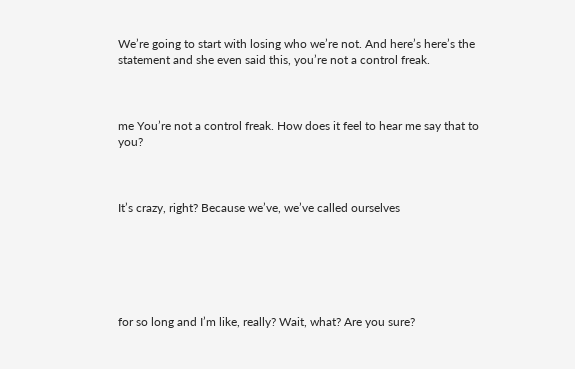We’re going to start with losing who we’re not. And here’s here’s the statement and she even said this, you’re not a control freak.



me You’re not a control freak. How does it feel to hear me say that to you?



It’s crazy, right? Because we’ve, we’ve called ourselves






for so long and I’m like, really? Wait, what? Are you sure?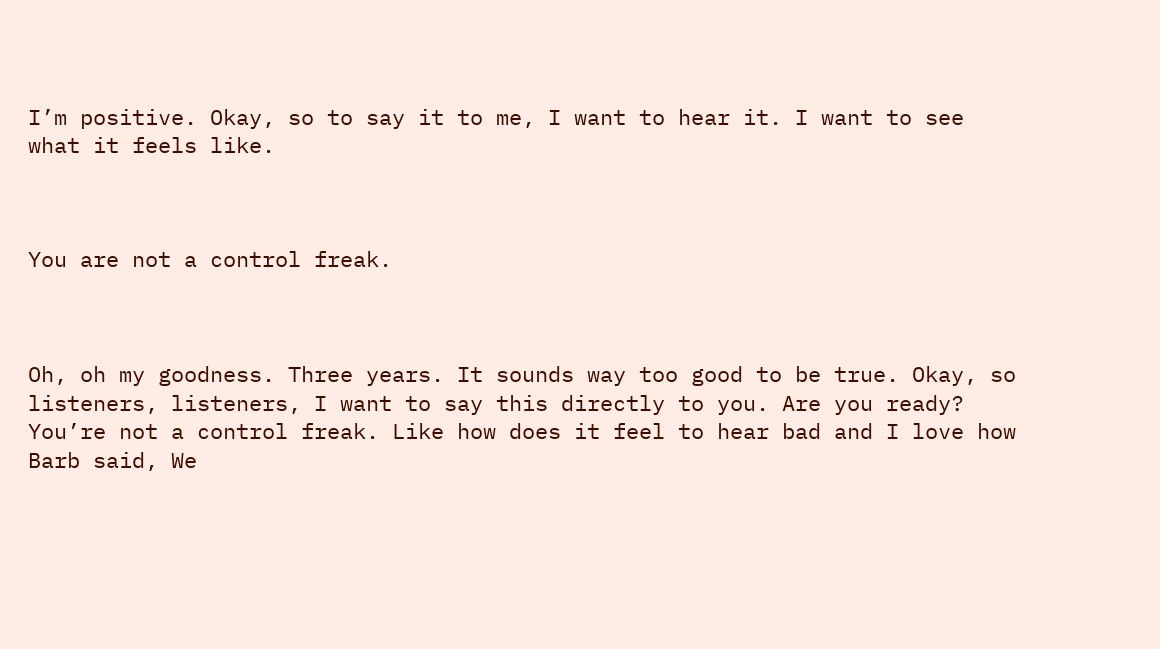I’m positive. Okay, so to say it to me, I want to hear it. I want to see what it feels like.



You are not a control freak.



Oh, oh my goodness. Three years. It sounds way too good to be true. Okay, so listeners, listeners, I want to say this directly to you. Are you ready? You’re not a control freak. Like how does it feel to hear bad and I love how Barb said, We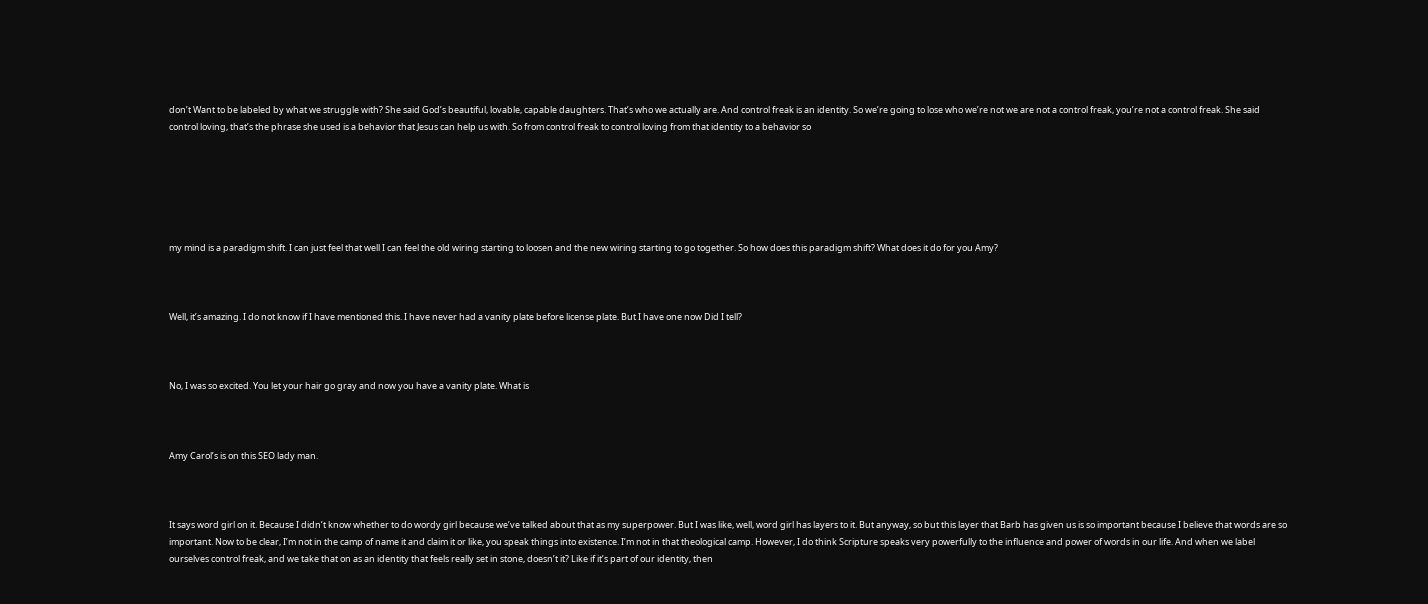don’t Want to be labeled by what we struggle with? She said God’s beautiful, lovable, capable daughters. That’s who we actually are. And control freak is an identity. So we’re going to lose who we’re not we are not a control freak, you’re not a control freak. She said control loving, that’s the phrase she used is a behavior that Jesus can help us with. So from control freak to control loving from that identity to a behavior so






my mind is a paradigm shift. I can just feel that well I can feel the old wiring starting to loosen and the new wiring starting to go together. So how does this paradigm shift? What does it do for you Amy?



Well, it’s amazing. I do not know if I have mentioned this. I have never had a vanity plate before license plate. But I have one now Did I tell?



No, I was so excited. You let your hair go gray and now you have a vanity plate. What is



Amy Carol’s is on this SEO lady man.



It says word girl on it. Because I didn’t know whether to do wordy girl because we’ve talked about that as my superpower. But I was like, well, word girl has layers to it. But anyway, so but this layer that Barb has given us is so important because I believe that words are so important. Now to be clear, I’m not in the camp of name it and claim it or like, you speak things into existence. I’m not in that theological camp. However, I do think Scripture speaks very powerfully to the influence and power of words in our life. And when we label ourselves control freak, and we take that on as an identity that feels really set in stone, doesn’t it? Like if it’s part of our identity, then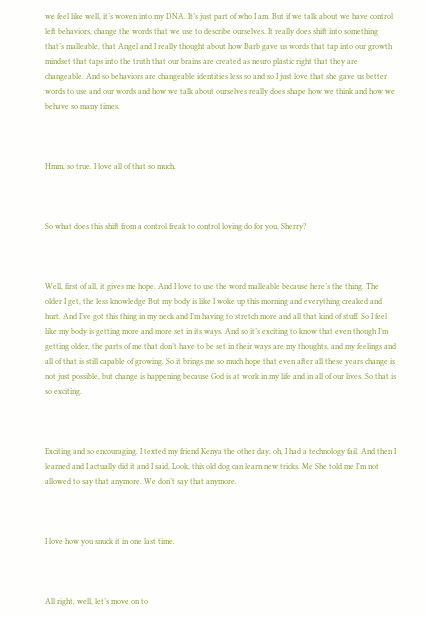we feel like well, it’s woven into my DNA. It’s just part of who I am. But if we talk about we have control left behaviors, change the words that we use to describe ourselves. It really does shift into something that’s malleable, that Angel and I really thought about how Barb gave us words that tap into our growth mindset that taps into the truth that our brains are created as neuro plastic right that they are changeable. And so behaviors are changeable identities less so and so I just love that she gave us better words to use and our words and how we talk about ourselves really does shape how we think and how we behave so many times.



Hmm, so true. I love all of that so much.



So what does this shift from a control freak to control loving do for you, Sherry?



Well, first of all, it gives me hope. And I love to use the word malleable because here’s the thing. The older I get, the less knowledge But my body is like I woke up this morning and everything creaked and hurt. And I’ve got this thing in my neck and I’m having to stretch more and all that kind of stuff. So I feel like my body is getting more and more set in its ways. And so it’s exciting to know that even though I’m getting older, the parts of me that don’t have to be set in their ways are my thoughts, and my feelings and all of that is still capable of growing. So it brings me so much hope that even after all these years change is not just possible, but change is happening because God is at work in my life and in all of our lives. So that is so exciting.



Exciting and so encouraging. I texted my friend Kenya the other day, oh, I had a technology fail. And then I learned and I actually did it and I said, Look, this old dog can learn new tricks. Me She told me I’m not allowed to say that anymore. We don’t say that anymore.



I love how you snuck it in one last time.



All right, well, let’s move on to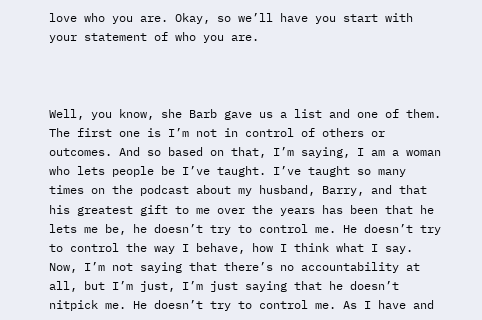love who you are. Okay, so we’ll have you start with your statement of who you are.



Well, you know, she Barb gave us a list and one of them. The first one is I’m not in control of others or outcomes. And so based on that, I’m saying, I am a woman who lets people be I’ve taught. I’ve taught so many times on the podcast about my husband, Barry, and that his greatest gift to me over the years has been that he lets me be, he doesn’t try to control me. He doesn’t try to control the way I behave, how I think what I say. Now, I’m not saying that there’s no accountability at all, but I’m just, I’m just saying that he doesn’t nitpick me. He doesn’t try to control me. As I have and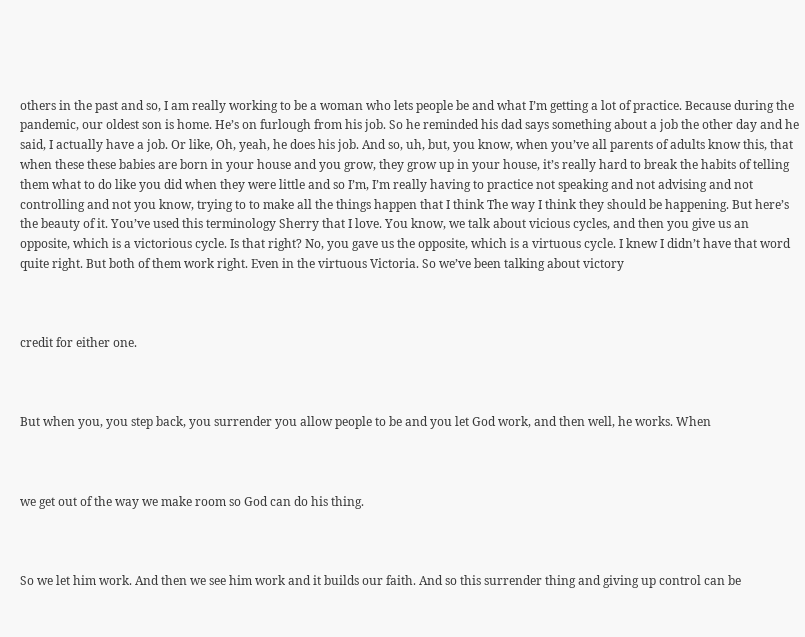others in the past and so, I am really working to be a woman who lets people be and what I’m getting a lot of practice. Because during the pandemic, our oldest son is home. He’s on furlough from his job. So he reminded his dad says something about a job the other day and he said, I actually have a job. Or like, Oh, yeah, he does his job. And so, uh, but, you know, when you’ve all parents of adults know this, that when these these babies are born in your house and you grow, they grow up in your house, it’s really hard to break the habits of telling them what to do like you did when they were little and so I’m, I’m really having to practice not speaking and not advising and not controlling and not you know, trying to to make all the things happen that I think The way I think they should be happening. But here’s the beauty of it. You’ve used this terminology Sherry that I love. You know, we talk about vicious cycles, and then you give us an opposite, which is a victorious cycle. Is that right? No, you gave us the opposite, which is a virtuous cycle. I knew I didn’t have that word quite right. But both of them work right. Even in the virtuous Victoria. So we’ve been talking about victory



credit for either one.



But when you, you step back, you surrender you allow people to be and you let God work, and then well, he works. When



we get out of the way we make room so God can do his thing.



So we let him work. And then we see him work and it builds our faith. And so this surrender thing and giving up control can be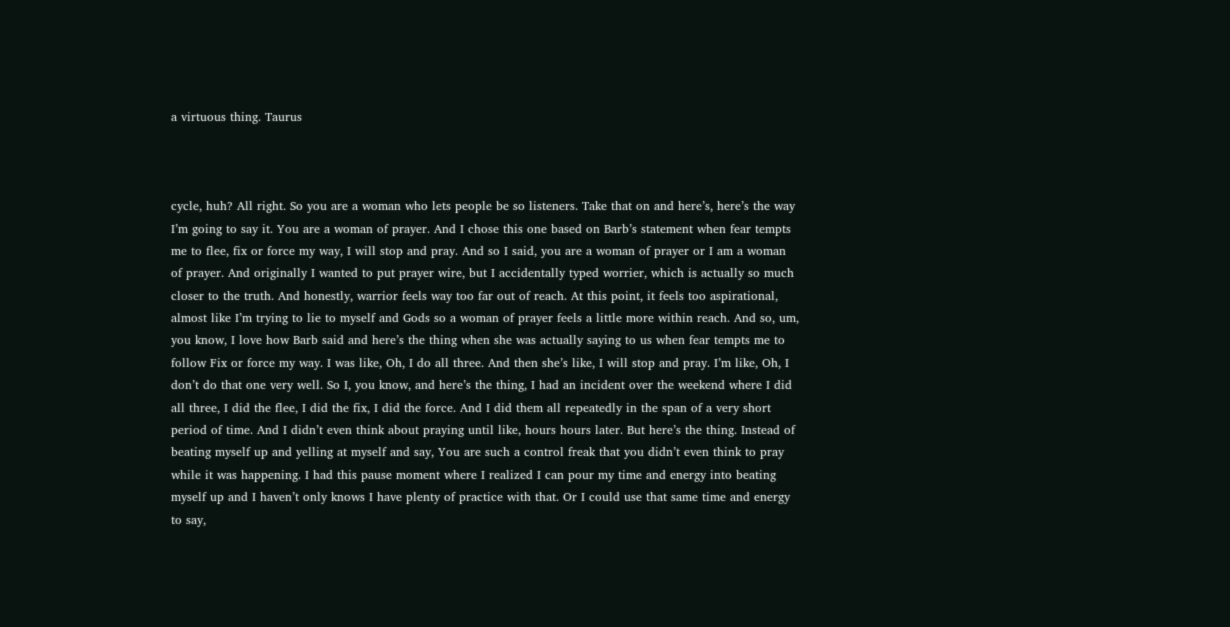a virtuous thing. Taurus



cycle, huh? All right. So you are a woman who lets people be so listeners. Take that on and here’s, here’s the way I’m going to say it. You are a woman of prayer. And I chose this one based on Barb’s statement when fear tempts me to flee, fix or force my way, I will stop and pray. And so I said, you are a woman of prayer or I am a woman of prayer. And originally I wanted to put prayer wire, but I accidentally typed worrier, which is actually so much closer to the truth. And honestly, warrior feels way too far out of reach. At this point, it feels too aspirational, almost like I’m trying to lie to myself and Gods so a woman of prayer feels a little more within reach. And so, um, you know, I love how Barb said and here’s the thing when she was actually saying to us when fear tempts me to follow Fix or force my way. I was like, Oh, I do all three. And then she’s like, I will stop and pray. I’m like, Oh, I don’t do that one very well. So I, you know, and here’s the thing, I had an incident over the weekend where I did all three, I did the flee, I did the fix, I did the force. And I did them all repeatedly in the span of a very short period of time. And I didn’t even think about praying until like, hours hours later. But here’s the thing. Instead of beating myself up and yelling at myself and say, You are such a control freak that you didn’t even think to pray while it was happening. I had this pause moment where I realized I can pour my time and energy into beating myself up and I haven’t only knows I have plenty of practice with that. Or I could use that same time and energy to say,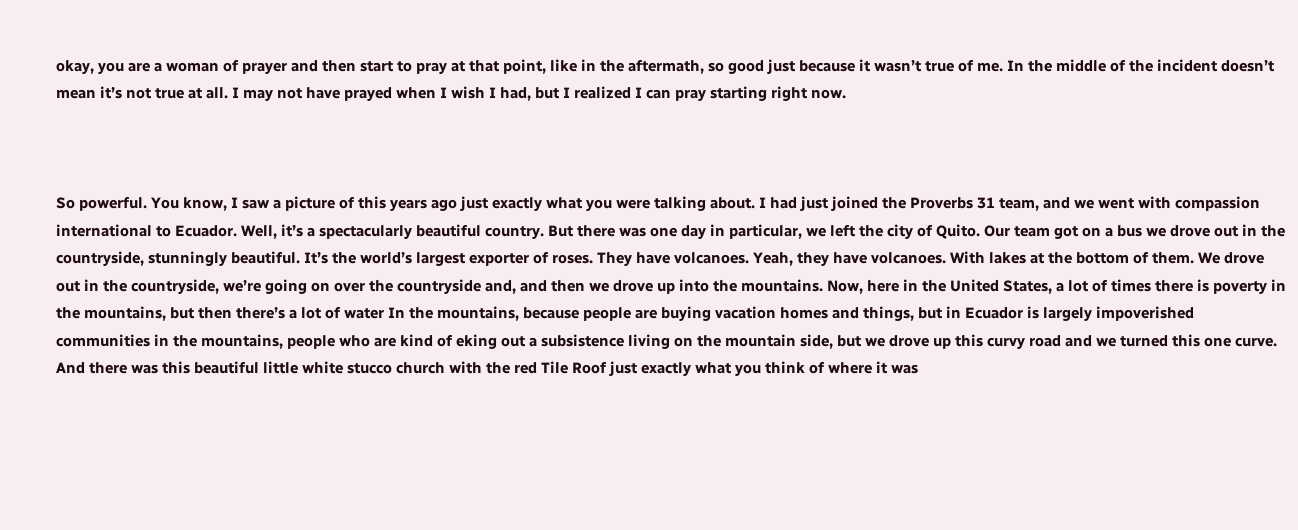okay, you are a woman of prayer and then start to pray at that point, like in the aftermath, so good just because it wasn’t true of me. In the middle of the incident doesn’t mean it’s not true at all. I may not have prayed when I wish I had, but I realized I can pray starting right now.



So powerful. You know, I saw a picture of this years ago just exactly what you were talking about. I had just joined the Proverbs 31 team, and we went with compassion international to Ecuador. Well, it’s a spectacularly beautiful country. But there was one day in particular, we left the city of Quito. Our team got on a bus we drove out in the countryside, stunningly beautiful. It’s the world’s largest exporter of roses. They have volcanoes. Yeah, they have volcanoes. With lakes at the bottom of them. We drove out in the countryside, we’re going on over the countryside and, and then we drove up into the mountains. Now, here in the United States, a lot of times there is poverty in the mountains, but then there’s a lot of water In the mountains, because people are buying vacation homes and things, but in Ecuador is largely impoverished communities in the mountains, people who are kind of eking out a subsistence living on the mountain side, but we drove up this curvy road and we turned this one curve. And there was this beautiful little white stucco church with the red Tile Roof just exactly what you think of where it was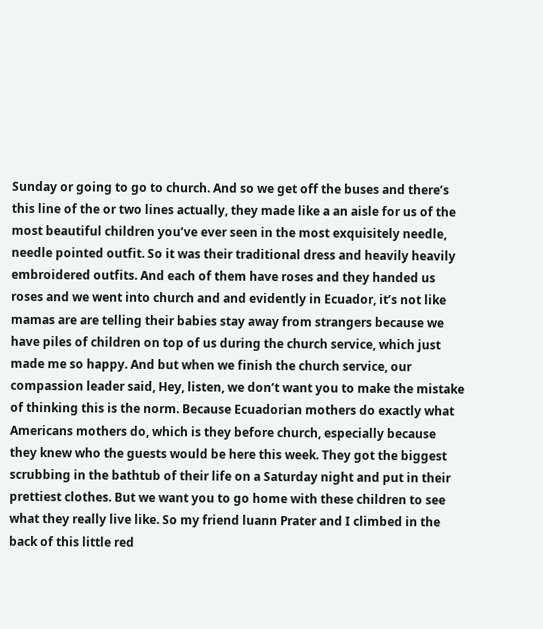Sunday or going to go to church. And so we get off the buses and there’s this line of the or two lines actually, they made like a an aisle for us of the most beautiful children you’ve ever seen in the most exquisitely needle, needle pointed outfit. So it was their traditional dress and heavily heavily embroidered outfits. And each of them have roses and they handed us roses and we went into church and and evidently in Ecuador, it’s not like mamas are are telling their babies stay away from strangers because we have piles of children on top of us during the church service, which just made me so happy. And but when we finish the church service, our compassion leader said, Hey, listen, we don’t want you to make the mistake of thinking this is the norm. Because Ecuadorian mothers do exactly what Americans mothers do, which is they before church, especially because they knew who the guests would be here this week. They got the biggest scrubbing in the bathtub of their life on a Saturday night and put in their prettiest clothes. But we want you to go home with these children to see what they really live like. So my friend luann Prater and I climbed in the back of this little red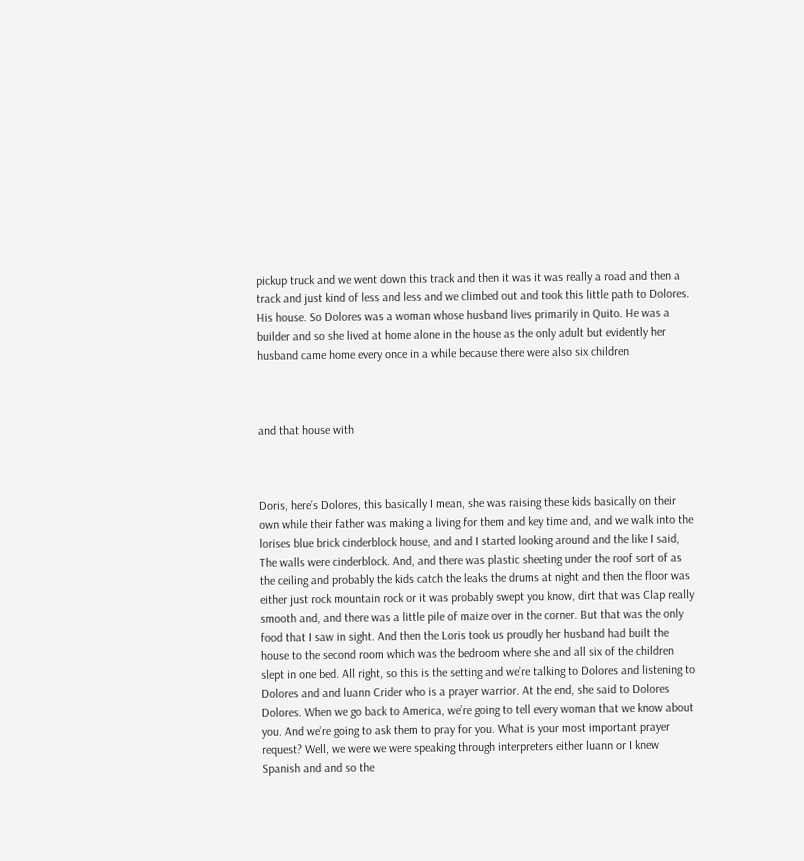pickup truck and we went down this track and then it was it was really a road and then a track and just kind of less and less and we climbed out and took this little path to Dolores. His house. So Dolores was a woman whose husband lives primarily in Quito. He was a builder and so she lived at home alone in the house as the only adult but evidently her husband came home every once in a while because there were also six children



and that house with



Doris, here’s Dolores, this basically I mean, she was raising these kids basically on their own while their father was making a living for them and key time and, and we walk into the lorises blue brick cinderblock house, and and I started looking around and the like I said, The walls were cinderblock. And, and there was plastic sheeting under the roof sort of as the ceiling and probably the kids catch the leaks the drums at night and then the floor was either just rock mountain rock or it was probably swept you know, dirt that was Clap really smooth and, and there was a little pile of maize over in the corner. But that was the only food that I saw in sight. And then the Loris took us proudly her husband had built the house to the second room which was the bedroom where she and all six of the children slept in one bed. All right, so this is the setting and we’re talking to Dolores and listening to Dolores and and luann Crider who is a prayer warrior. At the end, she said to Dolores Dolores. When we go back to America, we’re going to tell every woman that we know about you. And we’re going to ask them to pray for you. What is your most important prayer request? Well, we were we were speaking through interpreters either luann or I knew Spanish and and so the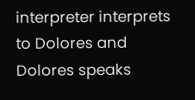interpreter interprets to Dolores and Dolores speaks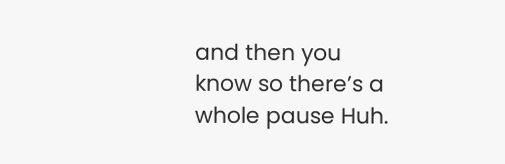and then you know so there’s a whole pause Huh.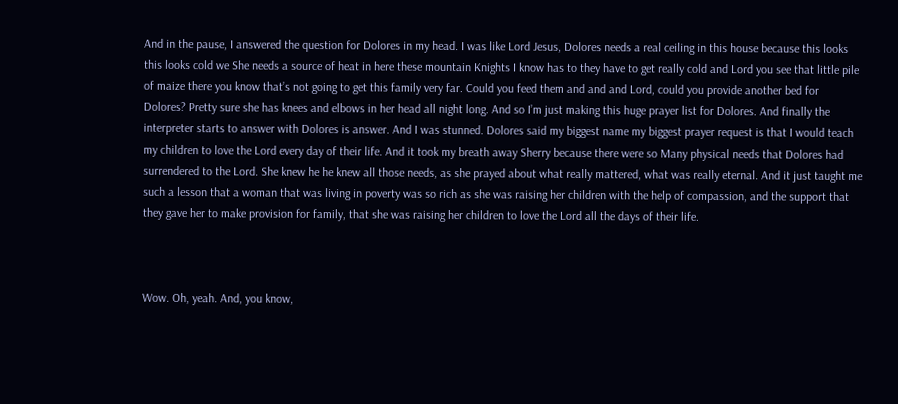And in the pause, I answered the question for Dolores in my head. I was like Lord Jesus, Dolores needs a real ceiling in this house because this looks this looks cold we She needs a source of heat in here these mountain Knights I know has to they have to get really cold and Lord you see that little pile of maize there you know that’s not going to get this family very far. Could you feed them and and and Lord, could you provide another bed for Dolores? Pretty sure she has knees and elbows in her head all night long. And so I’m just making this huge prayer list for Dolores. And finally the interpreter starts to answer with Dolores is answer. And I was stunned. Dolores said my biggest name my biggest prayer request is that I would teach my children to love the Lord every day of their life. And it took my breath away Sherry because there were so Many physical needs that Dolores had surrendered to the Lord. She knew he he knew all those needs, as she prayed about what really mattered, what was really eternal. And it just taught me such a lesson that a woman that was living in poverty was so rich as she was raising her children with the help of compassion, and the support that they gave her to make provision for family, that she was raising her children to love the Lord all the days of their life.



Wow. Oh, yeah. And, you know,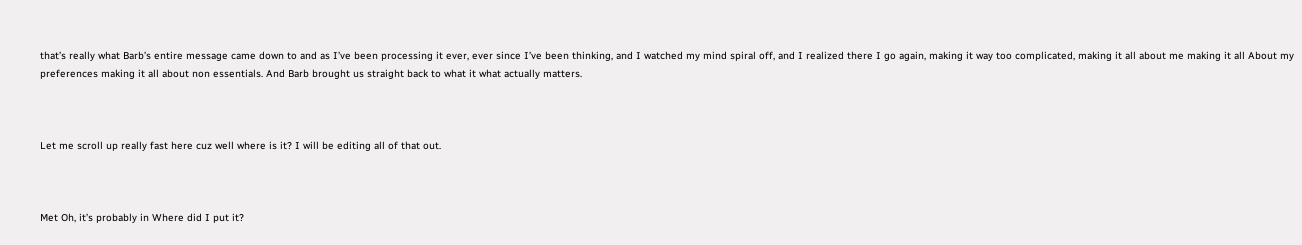that’s really what Barb’s entire message came down to and as I’ve been processing it ever, ever since I’ve been thinking, and I watched my mind spiral off, and I realized there I go again, making it way too complicated, making it all about me making it all About my preferences making it all about non essentials. And Barb brought us straight back to what it what actually matters.



Let me scroll up really fast here cuz well where is it? I will be editing all of that out.



Met Oh, it’s probably in Where did I put it?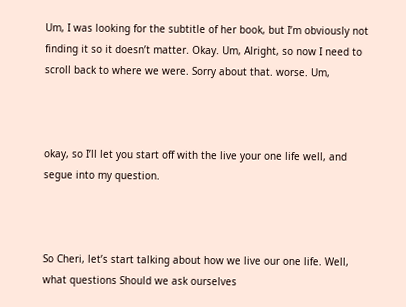Um, I was looking for the subtitle of her book, but I’m obviously not finding it so it doesn’t matter. Okay. Um, Alright, so now I need to scroll back to where we were. Sorry about that. worse. Um,



okay, so I’ll let you start off with the live your one life well, and segue into my question.



So Cheri, let’s start talking about how we live our one life. Well, what questions Should we ask ourselves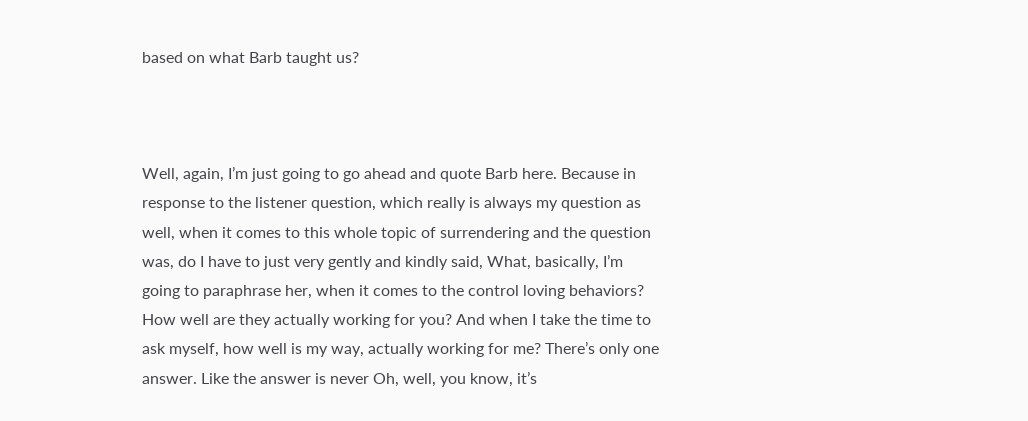based on what Barb taught us?



Well, again, I’m just going to go ahead and quote Barb here. Because in response to the listener question, which really is always my question as well, when it comes to this whole topic of surrendering and the question was, do I have to just very gently and kindly said, What, basically, I’m going to paraphrase her, when it comes to the control loving behaviors? How well are they actually working for you? And when I take the time to ask myself, how well is my way, actually working for me? There’s only one answer. Like the answer is never Oh, well, you know, it’s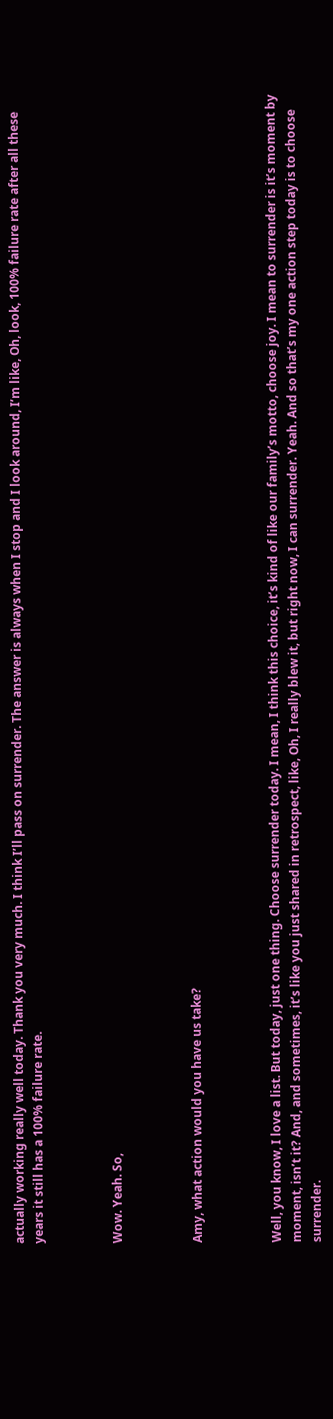actually working really well today. Thank you very much. I think I’ll pass on surrender. The answer is always when I stop and I look around, I’m like, Oh, look, 100% failure rate after all these years it still has a 100% failure rate.



Wow. Yeah. So,



Amy, what action would you have us take?



Well, you know, I love a list. But today, just one thing. Choose surrender today. I mean, I think this choice, it’s kind of like our family’s motto, choose joy. I mean to surrender is it’s moment by moment, isn’t it? And, and sometimes, it’s like you just shared in retrospect, like, Oh, I really blew it, but right now, I can surrender. Yeah. And so that’s my one action step today is to choose surrender.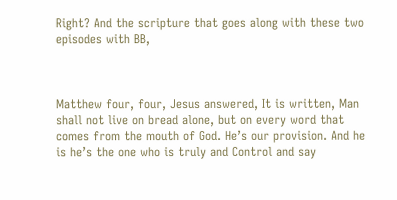Right? And the scripture that goes along with these two episodes with BB,



Matthew four, four, Jesus answered, It is written, Man shall not live on bread alone, but on every word that comes from the mouth of God. He’s our provision. And he is he’s the one who is truly and Control and say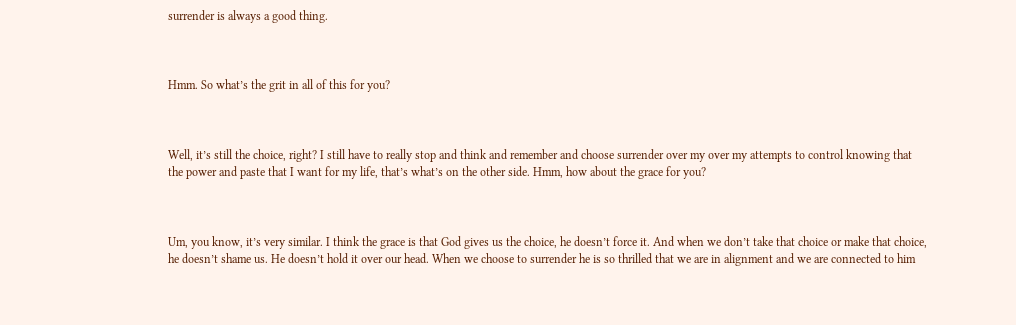surrender is always a good thing.



Hmm. So what’s the grit in all of this for you?



Well, it’s still the choice, right? I still have to really stop and think and remember and choose surrender over my over my attempts to control knowing that the power and paste that I want for my life, that’s what’s on the other side. Hmm, how about the grace for you?



Um, you know, it’s very similar. I think the grace is that God gives us the choice, he doesn’t force it. And when we don’t take that choice or make that choice, he doesn’t shame us. He doesn’t hold it over our head. When we choose to surrender he is so thrilled that we are in alignment and we are connected to him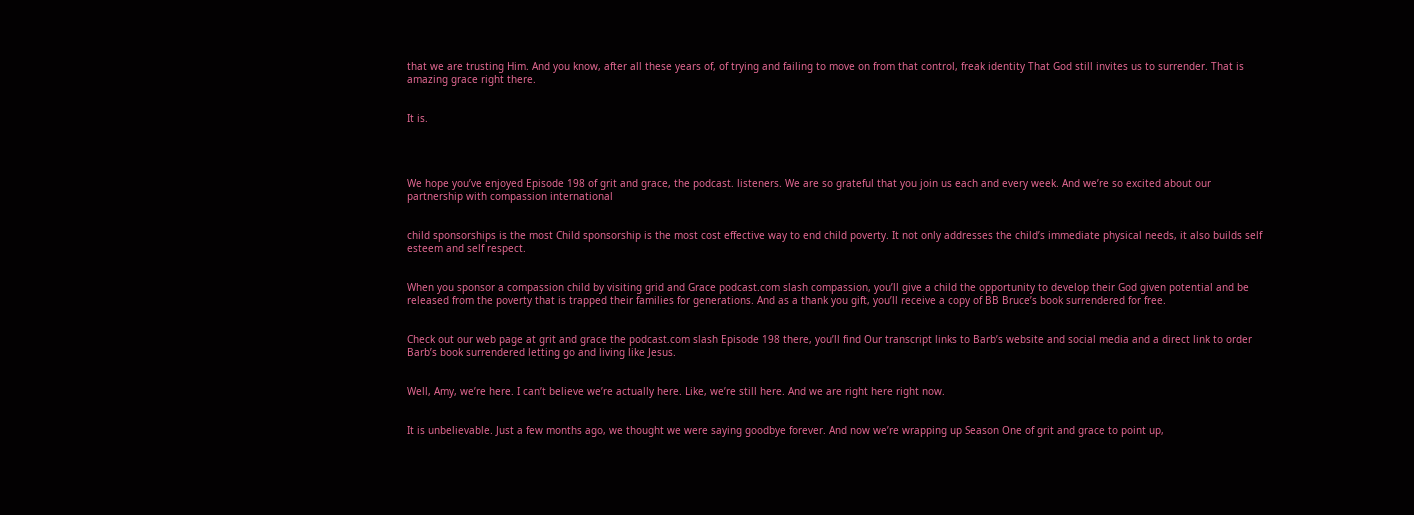that we are trusting Him. And you know, after all these years of, of trying and failing to move on from that control, freak identity That God still invites us to surrender. That is amazing grace right there.


It is.




We hope you’ve enjoyed Episode 198 of grit and grace, the podcast. listeners. We are so grateful that you join us each and every week. And we’re so excited about our partnership with compassion international


child sponsorships is the most Child sponsorship is the most cost effective way to end child poverty. It not only addresses the child’s immediate physical needs, it also builds self esteem and self respect.


When you sponsor a compassion child by visiting grid and Grace podcast.com slash compassion, you’ll give a child the opportunity to develop their God given potential and be released from the poverty that is trapped their families for generations. And as a thank you gift, you’ll receive a copy of BB Bruce’s book surrendered for free.


Check out our web page at grit and grace the podcast.com slash Episode 198 there, you’ll find Our transcript links to Barb’s website and social media and a direct link to order Barb’s book surrendered letting go and living like Jesus.


Well, Amy, we’re here. I can’t believe we’re actually here. Like, we’re still here. And we are right here right now.


It is unbelievable. Just a few months ago, we thought we were saying goodbye forever. And now we’re wrapping up Season One of grit and grace to point up,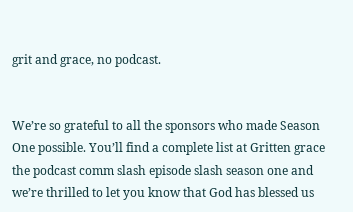grit and grace, no podcast.


We’re so grateful to all the sponsors who made Season One possible. You’ll find a complete list at Gritten grace the podcast comm slash episode slash season one and we’re thrilled to let you know that God has blessed us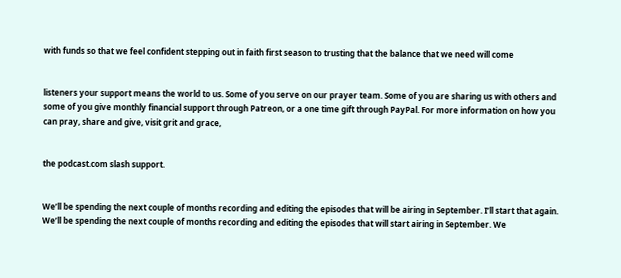with funds so that we feel confident stepping out in faith first season to trusting that the balance that we need will come


listeners your support means the world to us. Some of you serve on our prayer team. Some of you are sharing us with others and some of you give monthly financial support through Patreon, or a one time gift through PayPal. For more information on how you can pray, share and give, visit grit and grace,


the podcast.com slash support.


We’ll be spending the next couple of months recording and editing the episodes that will be airing in September. I’ll start that again. We’ll be spending the next couple of months recording and editing the episodes that will start airing in September. We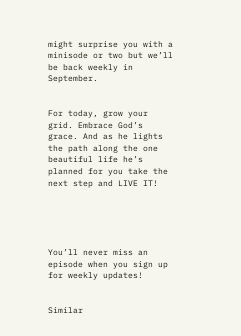might surprise you with a minisode or two but we’ll be back weekly in September.


For today, grow your grid. Embrace God’s grace. And as he lights the path along the one beautiful life he’s planned for you take the next step and LIVE IT!





You’ll never miss an episode when you sign up for weekly updates!


Similar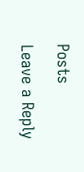Posts

Leave a Reply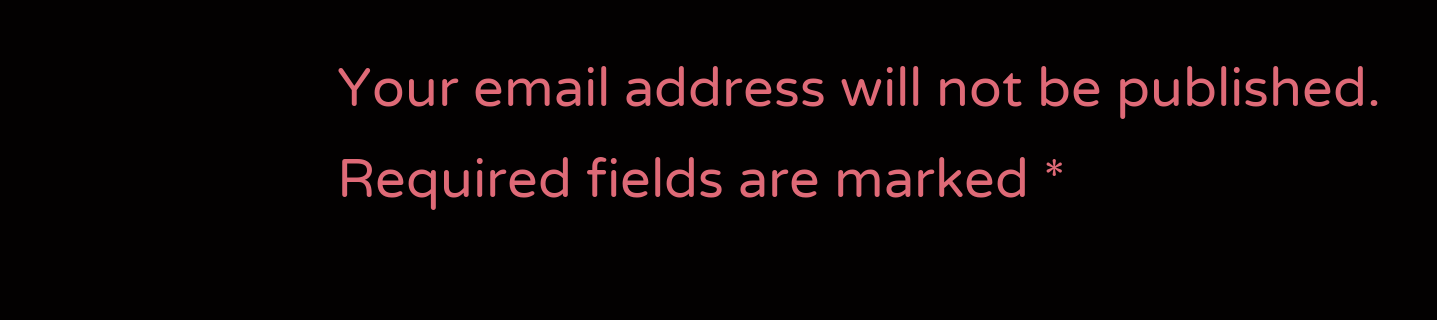Your email address will not be published. Required fields are marked *